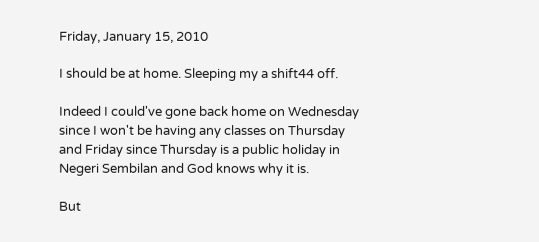Friday, January 15, 2010

I should be at home. Sleeping my a shift44 off.

Indeed I could've gone back home on Wednesday since I won't be having any classes on Thursday and Friday since Thursday is a public holiday in Negeri Sembilan and God knows why it is.

But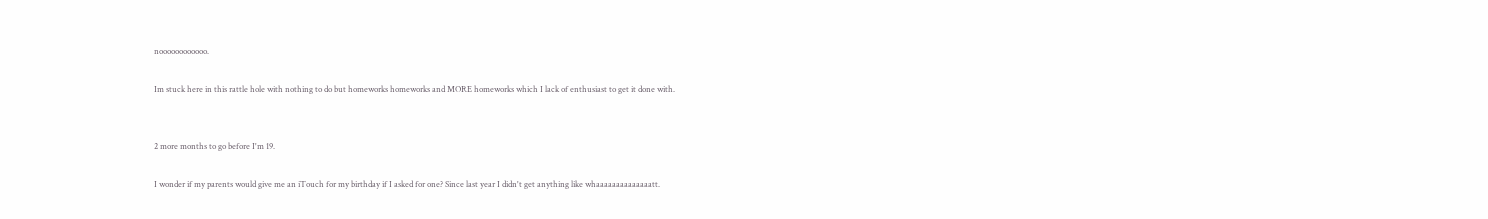noooooooooooo.

Im stuck here in this rattle hole with nothing to do but homeworks homeworks and MORE homeworks which I lack of enthusiast to get it done with.


2 more months to go before I'm 19.

I wonder if my parents would give me an iTouch for my birthday if I asked for one? Since last year I didn't get anything like whaaaaaaaaaaaaaatt.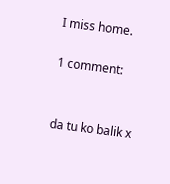I miss home.

1 comment:


da tu ko balik x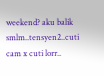weekend? aku balik smlm..tensyen2..cuti cam x cuti lorr..